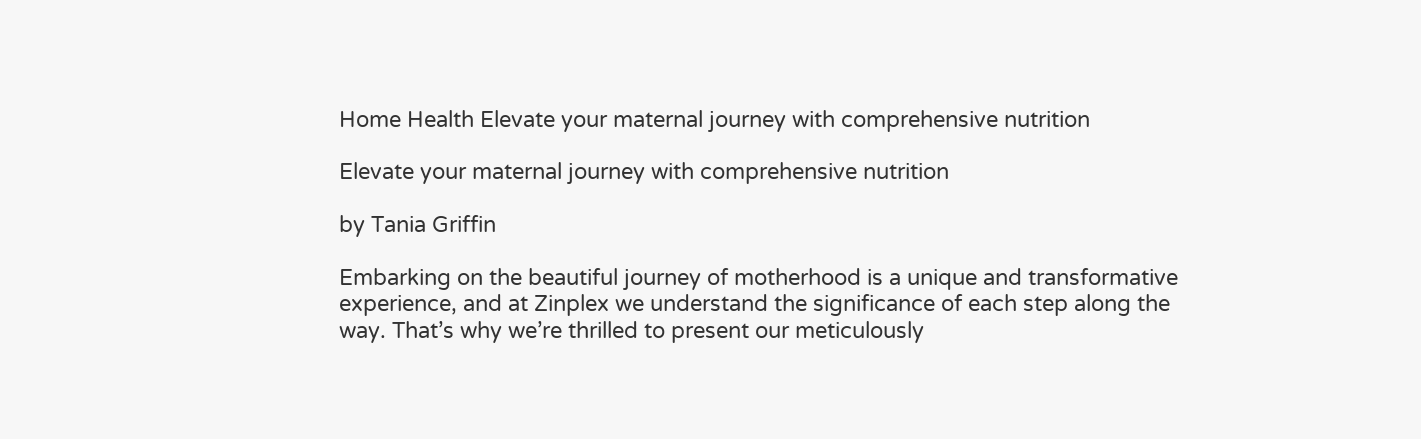Home Health Elevate your maternal journey with comprehensive nutrition

Elevate your maternal journey with comprehensive nutrition

by Tania Griffin

Embarking on the beautiful journey of motherhood is a unique and transformative experience, and at Zinplex we understand the significance of each step along the way. That’s why we’re thrilled to present our meticulously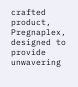crafted product, Pregnaplex, designed to provide unwavering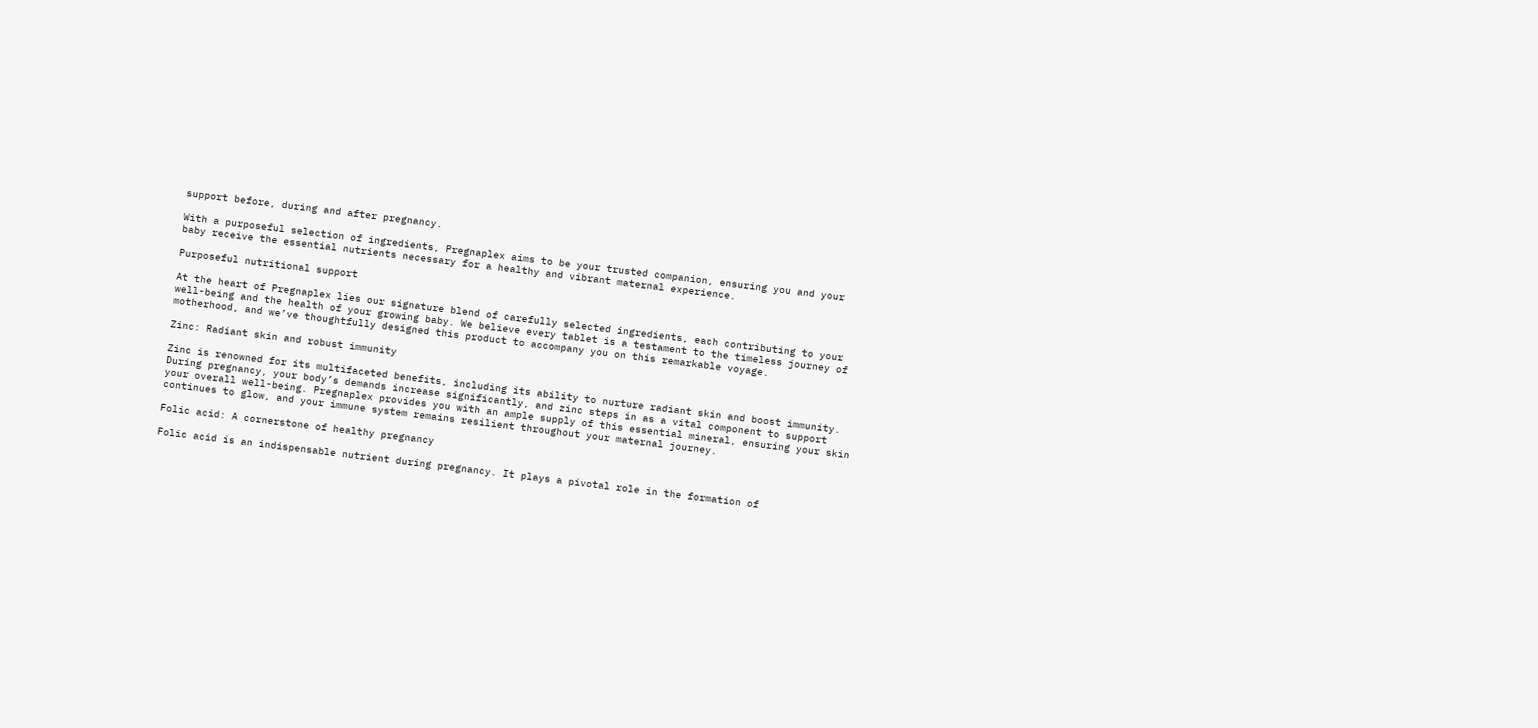support before, during and after pregnancy.

With a purposeful selection of ingredients, Pregnaplex aims to be your trusted companion, ensuring you and your baby receive the essential nutrients necessary for a healthy and vibrant maternal experience.

Purposeful nutritional support

At the heart of Pregnaplex lies our signature blend of carefully selected ingredients, each contributing to your well-being and the health of your growing baby. We believe every tablet is a testament to the timeless journey of motherhood, and we’ve thoughtfully designed this product to accompany you on this remarkable voyage.

Zinc: Radiant skin and robust immunity

Zinc is renowned for its multifaceted benefits, including its ability to nurture radiant skin and boost immunity. During pregnancy, your body’s demands increase significantly, and zinc steps in as a vital component to support your overall well-being. Pregnaplex provides you with an ample supply of this essential mineral, ensuring your skin continues to glow, and your immune system remains resilient throughout your maternal journey.

Folic acid: A cornerstone of healthy pregnancy

Folic acid is an indispensable nutrient during pregnancy. It plays a pivotal role in the formation of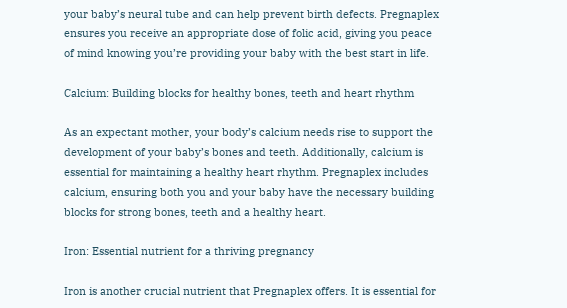your baby’s neural tube and can help prevent birth defects. Pregnaplex ensures you receive an appropriate dose of folic acid, giving you peace of mind knowing you’re providing your baby with the best start in life.

Calcium: Building blocks for healthy bones, teeth and heart rhythm

As an expectant mother, your body’s calcium needs rise to support the development of your baby’s bones and teeth. Additionally, calcium is essential for maintaining a healthy heart rhythm. Pregnaplex includes calcium, ensuring both you and your baby have the necessary building blocks for strong bones, teeth and a healthy heart.

Iron: Essential nutrient for a thriving pregnancy

Iron is another crucial nutrient that Pregnaplex offers. It is essential for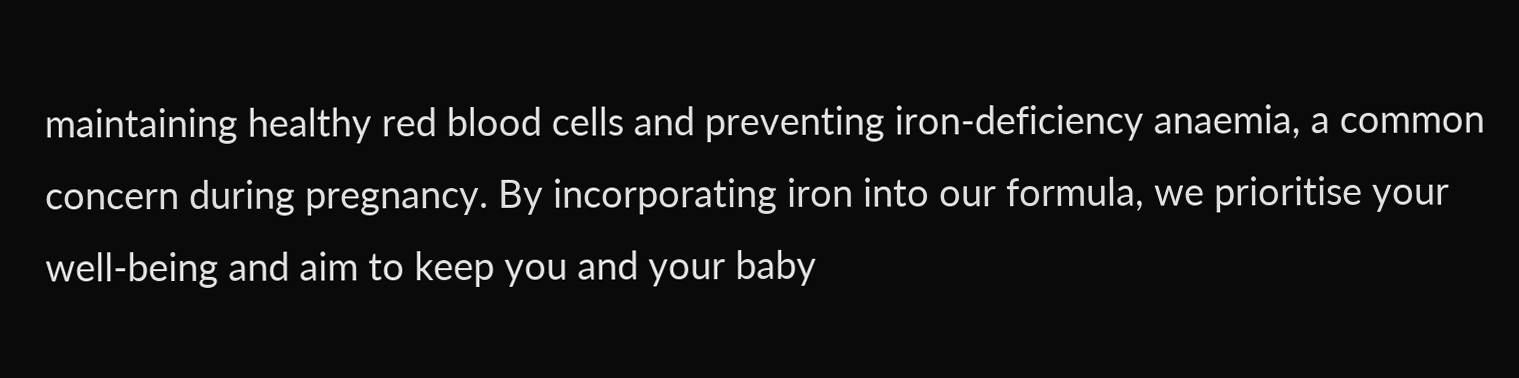maintaining healthy red blood cells and preventing iron-deficiency anaemia, a common concern during pregnancy. By incorporating iron into our formula, we prioritise your well-being and aim to keep you and your baby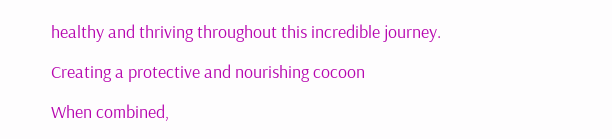healthy and thriving throughout this incredible journey.

Creating a protective and nourishing cocoon

When combined,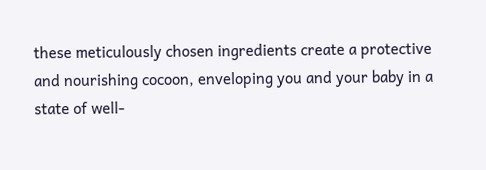these meticulously chosen ingredients create a protective and nourishing cocoon, enveloping you and your baby in a state of well-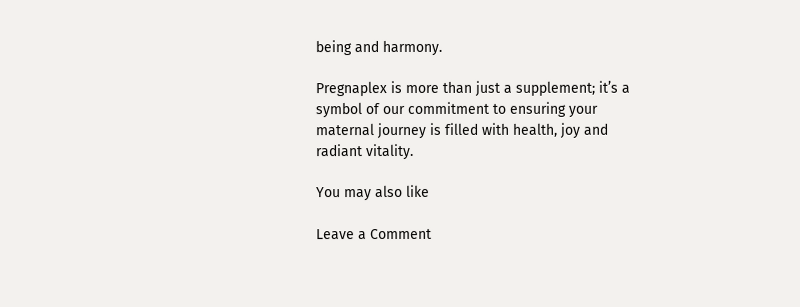being and harmony.

Pregnaplex is more than just a supplement; it’s a symbol of our commitment to ensuring your maternal journey is filled with health, joy and radiant vitality.

You may also like

Leave a Comment